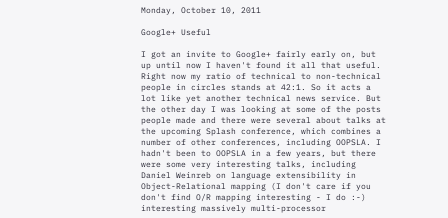Monday, October 10, 2011

Google+ Useful

I got an invite to Google+ fairly early on, but up until now I haven't found it all that useful. Right now my ratio of technical to non-technical people in circles stands at 42:1. So it acts a lot like yet another technical news service. But the other day I was looking at some of the posts people made and there were several about talks at the upcoming Splash conference, which combines a number of other conferences, including OOPSLA. I hadn't been to OOPSLA in a few years, but there were some very interesting talks, including Daniel Weinreb on language extensibility in Object-Relational mapping (I don't care if you don't find O/R mapping interesting - I do :-) interesting massively multi-processor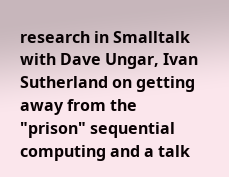research in Smalltalk with Dave Ungar, Ivan Sutherland on getting away from the "prison" sequential computing and a talk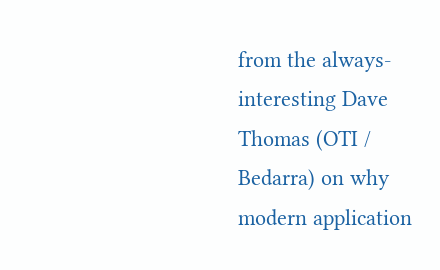from the always-interesting Dave Thomas (OTI / Bedarra) on why modern application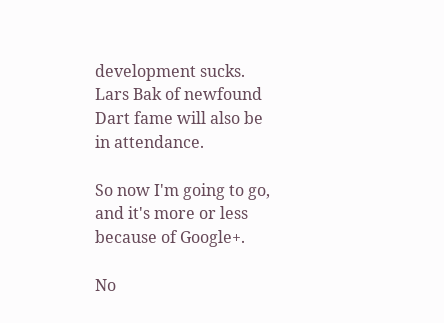development sucks. Lars Bak of newfound Dart fame will also be in attendance.

So now I'm going to go, and it's more or less because of Google+.

No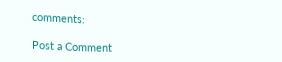comments:

Post a Comment